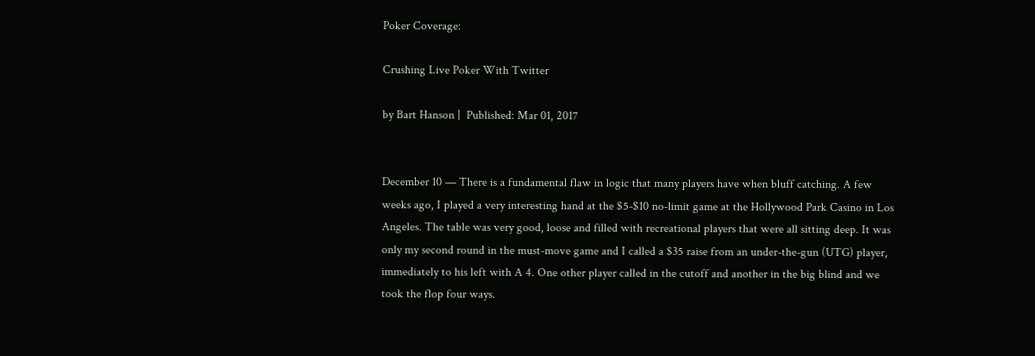Poker Coverage:

Crushing Live Poker With Twitter

by Bart Hanson |  Published: Mar 01, 2017


December 10 — There is a fundamental flaw in logic that many players have when bluff catching. A few weeks ago, I played a very interesting hand at the $5-$10 no-limit game at the Hollywood Park Casino in Los Angeles. The table was very good, loose and filled with recreational players that were all sitting deep. It was only my second round in the must-move game and I called a $35 raise from an under-the-gun (UTG) player, immediately to his left with A 4. One other player called in the cutoff and another in the big blind and we took the flop four ways.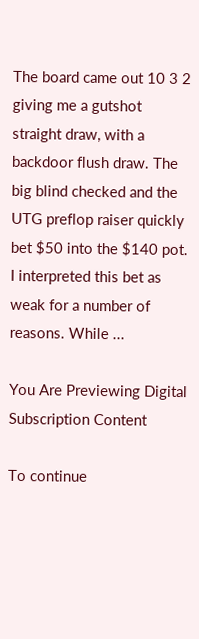The board came out 10 3 2 giving me a gutshot straight draw, with a backdoor flush draw. The big blind checked and the UTG preflop raiser quickly bet $50 into the $140 pot. I interpreted this bet as weak for a number of reasons. While ...

You Are Previewing Digital Subscription Content

To continue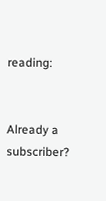reading:


Already a subscriber?